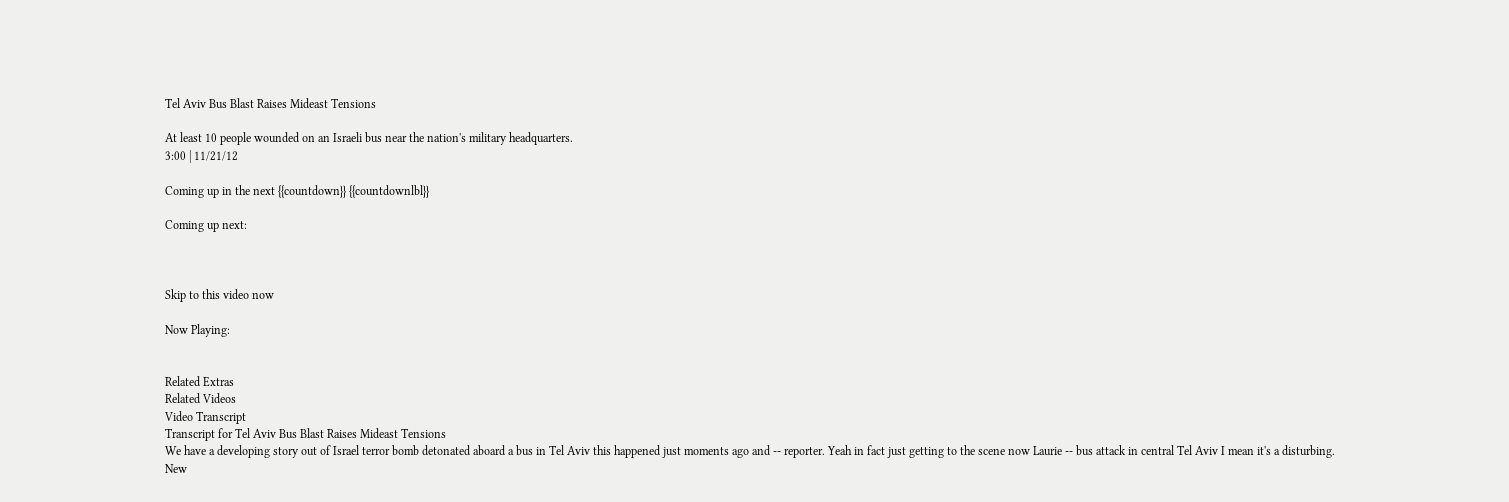Tel Aviv Bus Blast Raises Mideast Tensions

At least 10 people wounded on an Israeli bus near the nation's military headquarters.
3:00 | 11/21/12

Coming up in the next {{countdown}} {{countdownlbl}}

Coming up next:



Skip to this video now

Now Playing:


Related Extras
Related Videos
Video Transcript
Transcript for Tel Aviv Bus Blast Raises Mideast Tensions
We have a developing story out of Israel terror bomb detonated aboard a bus in Tel Aviv this happened just moments ago and -- reporter. Yeah in fact just getting to the scene now Laurie -- bus attack in central Tel Aviv I mean it's a disturbing. New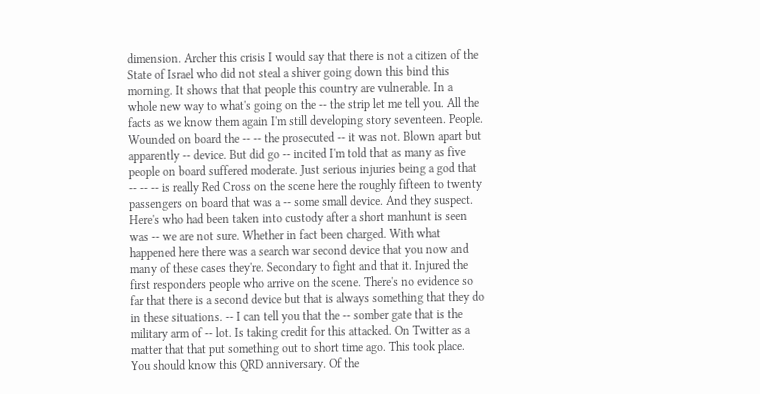dimension. Archer this crisis I would say that there is not a citizen of the State of Israel who did not steal a shiver going down this bind this morning. It shows that that people this country are vulnerable. In a whole new way to what's going on the -- the strip let me tell you. All the facts as we know them again I'm still developing story seventeen. People. Wounded on board the -- -- the prosecuted -- it was not. Blown apart but apparently -- device. But did go -- incited I'm told that as many as five people on board suffered moderate. Just serious injuries being a god that -- -- -- is really Red Cross on the scene here the roughly fifteen to twenty passengers on board that was a -- some small device. And they suspect. Here's who had been taken into custody after a short manhunt is seen was -- we are not sure. Whether in fact been charged. With what happened here there was a search war second device that you now and many of these cases they're. Secondary to fight and that it. Injured the first responders people who arrive on the scene. There's no evidence so far that there is a second device but that is always something that they do in these situations. -- I can tell you that the -- somber gate that is the military arm of -- lot. Is taking credit for this attacked. On Twitter as a matter that that put something out to short time ago. This took place. You should know this QRD anniversary. Of the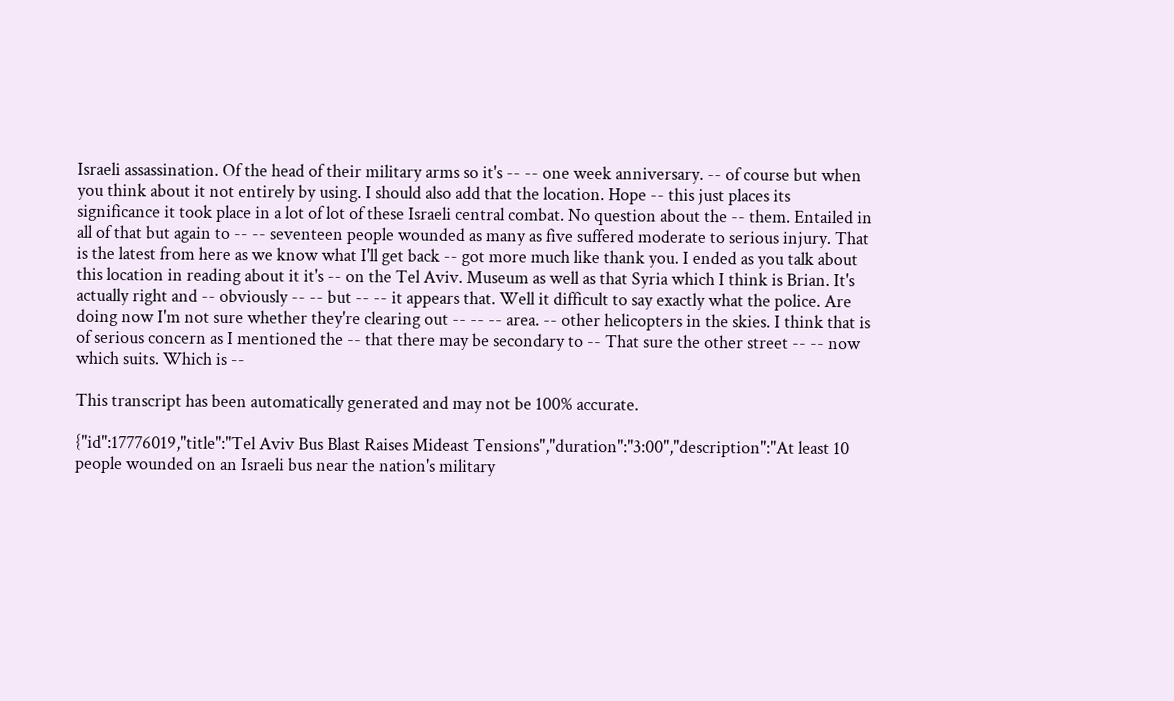Israeli assassination. Of the head of their military arms so it's -- -- one week anniversary. -- of course but when you think about it not entirely by using. I should also add that the location. Hope -- this just places its significance it took place in a lot of lot of these Israeli central combat. No question about the -- them. Entailed in all of that but again to -- -- seventeen people wounded as many as five suffered moderate to serious injury. That is the latest from here as we know what I'll get back -- got more much like thank you. I ended as you talk about this location in reading about it it's -- on the Tel Aviv. Museum as well as that Syria which I think is Brian. It's actually right and -- obviously -- -- but -- -- it appears that. Well it difficult to say exactly what the police. Are doing now I'm not sure whether they're clearing out -- -- -- area. -- other helicopters in the skies. I think that is of serious concern as I mentioned the -- that there may be secondary to -- That sure the other street -- -- now which suits. Which is --

This transcript has been automatically generated and may not be 100% accurate.

{"id":17776019,"title":"Tel Aviv Bus Blast Raises Mideast Tensions","duration":"3:00","description":"At least 10 people wounded on an Israeli bus near the nation's military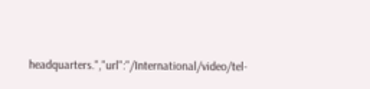headquarters.","url":"/International/video/tel-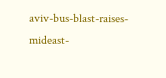aviv-bus-blast-raises-mideast-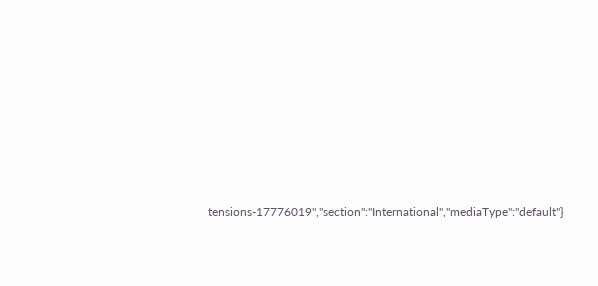tensions-17776019","section":"International","mediaType":"default"}